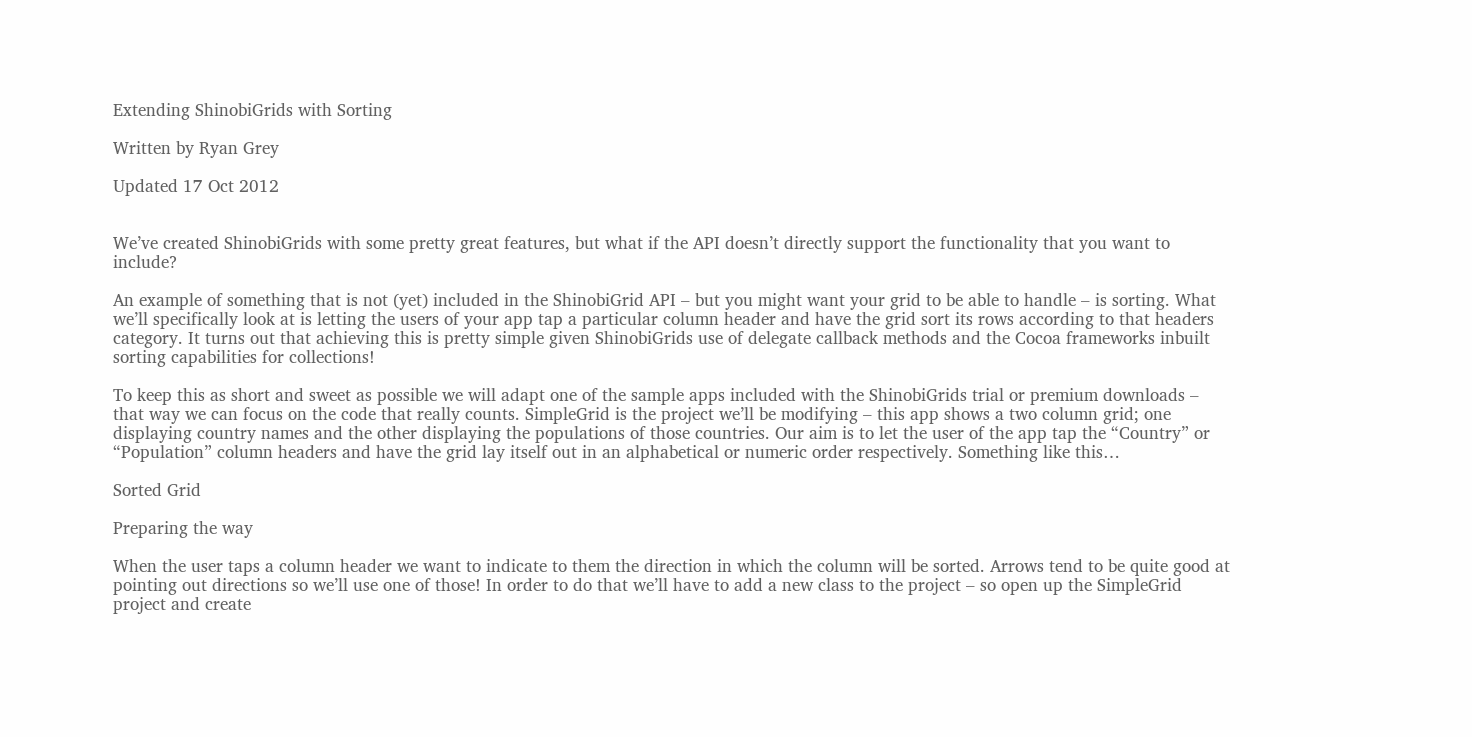Extending ShinobiGrids with Sorting

Written by Ryan Grey

Updated 17 Oct 2012


We’ve created ShinobiGrids with some pretty great features, but what if the API doesn’t directly support the functionality that you want to include?

An example of something that is not (yet) included in the ShinobiGrid API – but you might want your grid to be able to handle – is sorting. What we’ll specifically look at is letting the users of your app tap a particular column header and have the grid sort its rows according to that headers category. It turns out that achieving this is pretty simple given ShinobiGrids use of delegate callback methods and the Cocoa frameworks inbuilt sorting capabilities for collections!

To keep this as short and sweet as possible we will adapt one of the sample apps included with the ShinobiGrids trial or premium downloads – that way we can focus on the code that really counts. SimpleGrid is the project we’ll be modifying – this app shows a two column grid; one displaying country names and the other displaying the populations of those countries. Our aim is to let the user of the app tap the “Country” or “Population” column headers and have the grid lay itself out in an alphabetical or numeric order respectively. Something like this…

Sorted Grid

Preparing the way

When the user taps a column header we want to indicate to them the direction in which the column will be sorted. Arrows tend to be quite good at pointing out directions so we’ll use one of those! In order to do that we’ll have to add a new class to the project – so open up the SimpleGrid project and create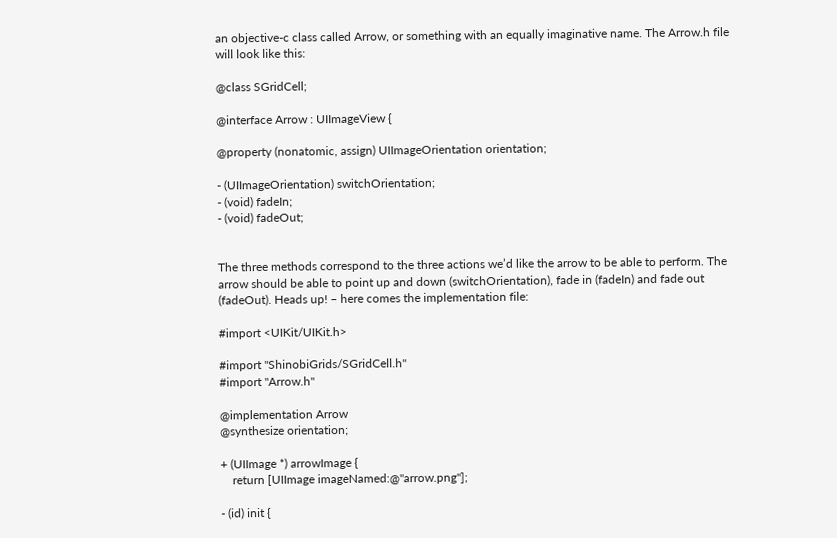an objective-c class called Arrow, or something with an equally imaginative name. The Arrow.h file will look like this:

@class SGridCell;

@interface Arrow : UIImageView {

@property (nonatomic, assign) UIImageOrientation orientation;

- (UIImageOrientation) switchOrientation;
- (void) fadeIn;
- (void) fadeOut;


The three methods correspond to the three actions we’d like the arrow to be able to perform. The arrow should be able to point up and down (switchOrientation), fade in (fadeIn) and fade out (fadeOut). Heads up! – here comes the implementation file:

#import <UIKit/UIKit.h>

#import "ShinobiGrids/SGridCell.h"
#import "Arrow.h"

@implementation Arrow
@synthesize orientation;

+ (UIImage *) arrowImage {
    return [UIImage imageNamed:@"arrow.png"];

- (id) init {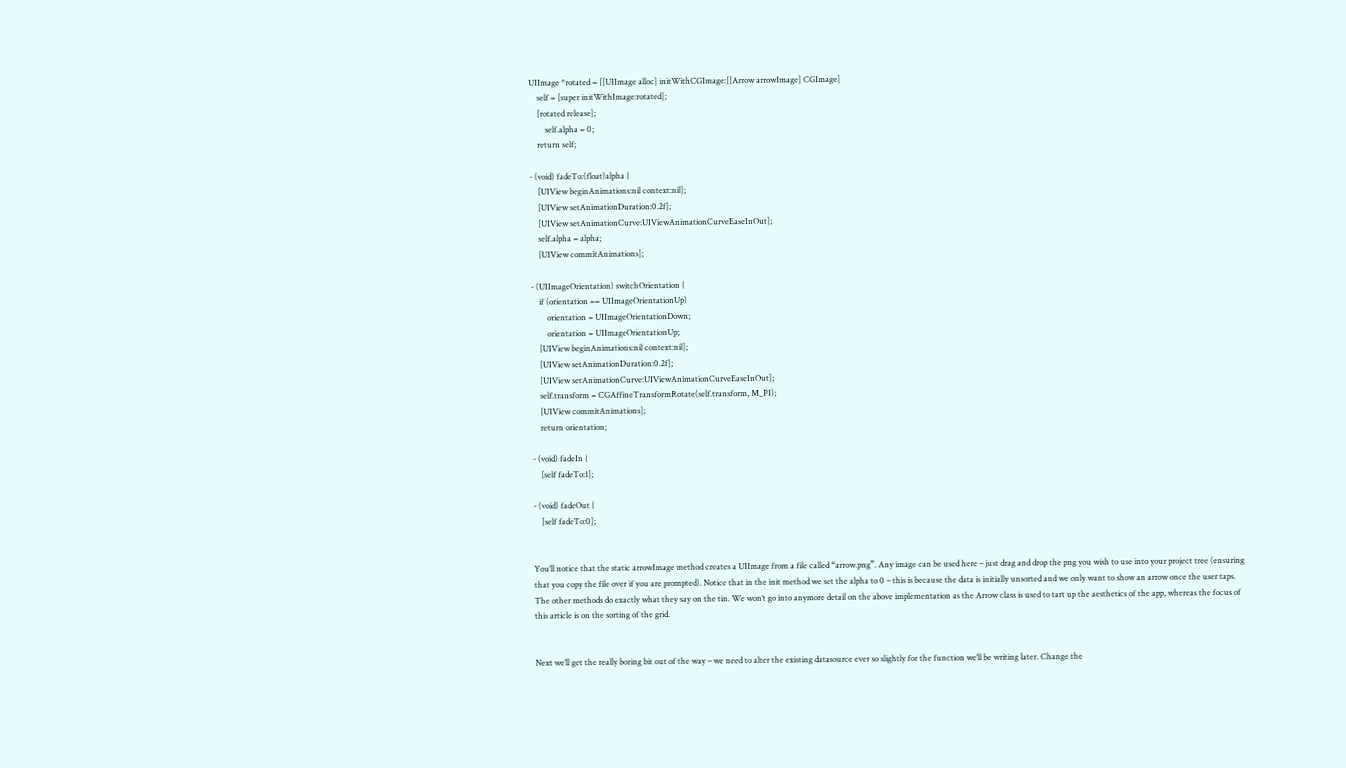UIImage *rotated = [[UIImage alloc] initWithCGImage:[[Arrow arrowImage] CGImage]
    self = [super initWithImage:rotated];
    [rotated release];
        self.alpha = 0;
    return self;

- (void) fadeTo:(float)alpha {
    [UIView beginAnimations:nil context:nil];
    [UIView setAnimationDuration:0.2f];
    [UIView setAnimationCurve:UIViewAnimationCurveEaseInOut];
    self.alpha = alpha;
    [UIView commitAnimations];

- (UIImageOrientation) switchOrientation {
    if (orientation == UIImageOrientationUp)
        orientation = UIImageOrientationDown;
        orientation = UIImageOrientationUp;
    [UIView beginAnimations:nil context:nil];
    [UIView setAnimationDuration:0.2f];
    [UIView setAnimationCurve:UIViewAnimationCurveEaseInOut];
    self.transform = CGAffineTransformRotate(self.transform, M_PI);
    [UIView commitAnimations];
    return orientation;

- (void) fadeIn {
    [self fadeTo:1];

- (void) fadeOut {
    [self fadeTo:0];


You’ll notice that the static arrowImage method creates a UIImage from a file called “arrow.png”. Any image can be used here – just drag and drop the png you wish to use into your project tree (ensuring that you copy the file over if you are prompted). Notice that in the init method we set the alpha to 0 – this is because the data is initially unsorted and we only want to show an arrow once the user taps. The other methods do exactly what they say on the tin. We won’t go into anymore detail on the above implementation as the Arrow class is used to tart up the aesthetics of the app, whereas the focus of this article is on the sorting of the grid.


Next we’ll get the really boring bit out of the way – we need to alter the existing datasource ever so slightly for the function we’ll be writing later. Change the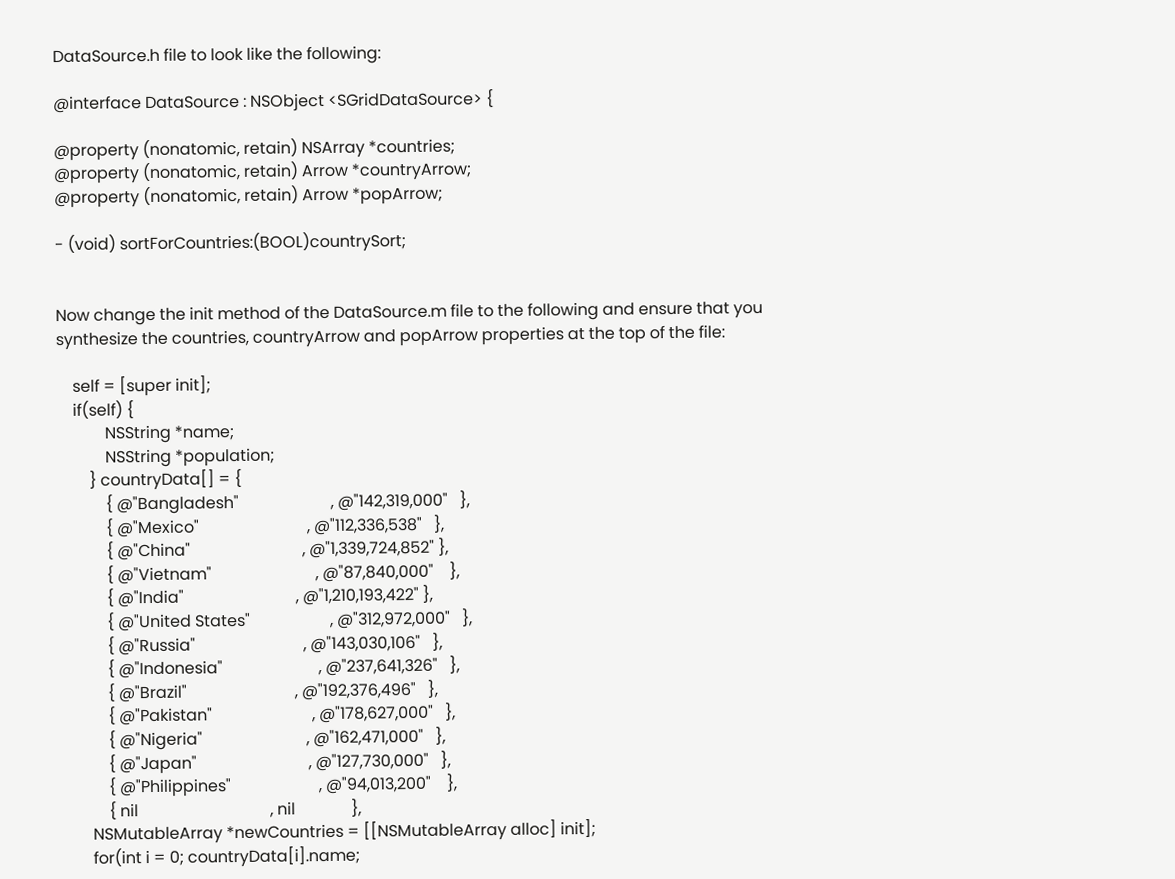DataSource.h file to look like the following:

@interface DataSource : NSObject <SGridDataSource> {

@property (nonatomic, retain) NSArray *countries;
@property (nonatomic, retain) Arrow *countryArrow;
@property (nonatomic, retain) Arrow *popArrow;

- (void) sortForCountries:(BOOL)countrySort;


Now change the init method of the DataSource.m file to the following and ensure that you synthesize the countries, countryArrow and popArrow properties at the top of the file:

    self = [super init];
    if(self) {
            NSString *name;
            NSString *population;
        } countryData[] = {
            { @"Bangladesh"                       , @"142,319,000"   },
            { @"Mexico"                           , @"112,336,538"   },
            { @"China"                            , @"1,339,724,852" },
            { @"Vietnam"                          , @"87,840,000"    },
            { @"India"                            , @"1,210,193,422" },
            { @"United States"                    , @"312,972,000"   },
            { @"Russia"                           , @"143,030,106"   },
            { @"Indonesia"                        , @"237,641,326"   },
            { @"Brazil"                           , @"192,376,496"   },
            { @"Pakistan"                         , @"178,627,000"   },
            { @"Nigeria"                          , @"162,471,000"   },
            { @"Japan"                            , @"127,730,000"   },
            { @"Philippines"                      , @"94,013,200"    },
            { nil                                 , nil              },
        NSMutableArray *newCountries = [[NSMutableArray alloc] init];
        for(int i = 0; countryData[i].name;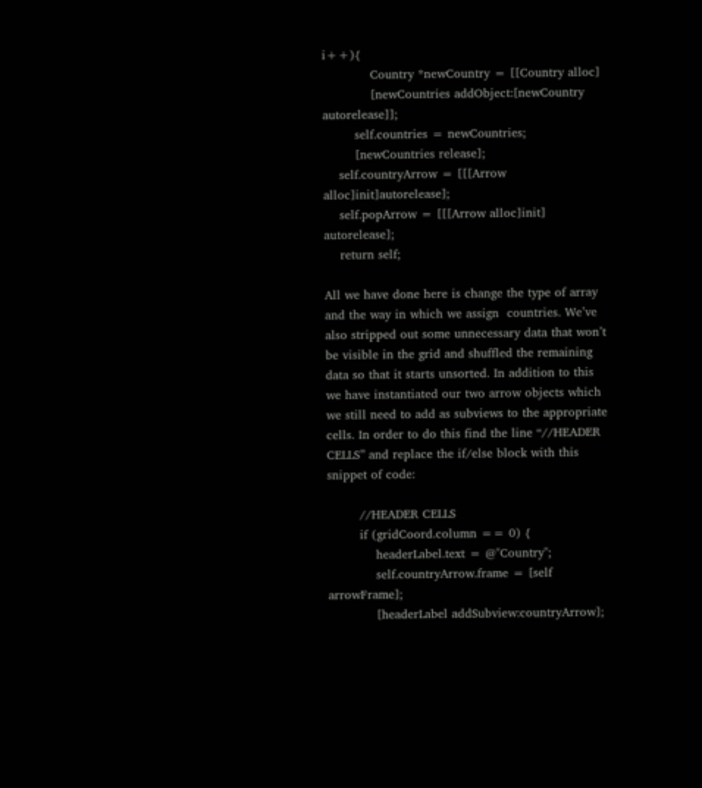i++){
            Country *newCountry = [[Country alloc]
            [newCountries addObject:[newCountry autorelease]];
        self.countries = newCountries;
        [newCountries release];
    self.countryArrow = [[[Arrow alloc]init]autorelease];
    self.popArrow = [[[Arrow alloc]init] autorelease];
    return self;

All we have done here is change the type of array and the way in which we assign  countries. We’ve also stripped out some unnecessary data that won’t be visible in the grid and shuffled the remaining data so that it starts unsorted. In addition to this we have instantiated our two arrow objects which we still need to add as subviews to the appropriate cells. In order to do this find the line “//HEADER CELLS” and replace the if/else block with this snippet of code:

        //HEADER CELLS
        if (gridCoord.column == 0) {
            headerLabel.text = @"Country";
            self.countryArrow.frame = [self arrowFrame];
            [headerLabel addSubview:countryArrow];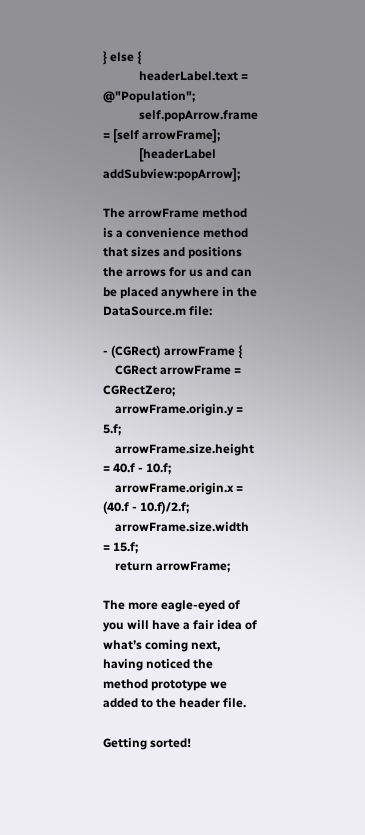} else {
            headerLabel.text = @"Population";
            self.popArrow.frame = [self arrowFrame];
            [headerLabel addSubview:popArrow];

The arrowFrame method is a convenience method that sizes and positions the arrows for us and can be placed anywhere in the DataSource.m file:

- (CGRect) arrowFrame {
    CGRect arrowFrame = CGRectZero;
    arrowFrame.origin.y = 5.f;
    arrowFrame.size.height = 40.f - 10.f;
    arrowFrame.origin.x = (40.f - 10.f)/2.f;
    arrowFrame.size.width = 15.f;
    return arrowFrame;

The more eagle-eyed of you will have a fair idea of what’s coming next, having noticed the method prototype we added to the header file.

Getting sorted!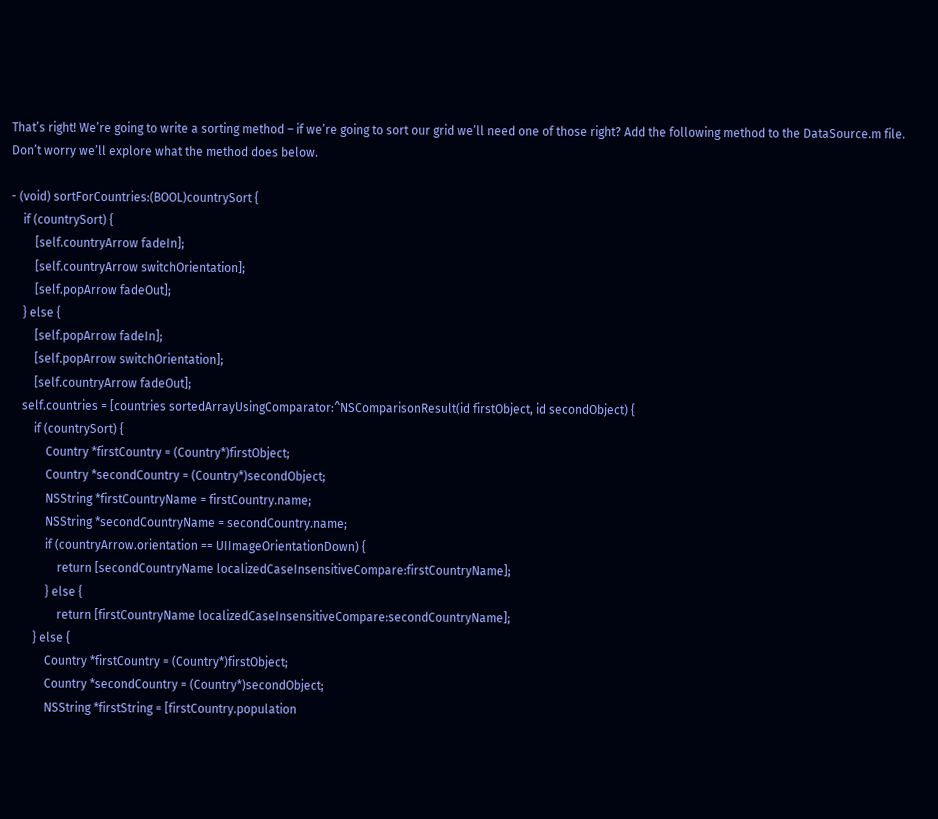That’s right! We’re going to write a sorting method – if we’re going to sort our grid we’ll need one of those right? Add the following method to the DataSource.m file. Don’t worry we’ll explore what the method does below.

- (void) sortForCountries:(BOOL)countrySort {
    if (countrySort) {
        [self.countryArrow fadeIn];
        [self.countryArrow switchOrientation];
        [self.popArrow fadeOut];
    } else {
        [self.popArrow fadeIn];
        [self.popArrow switchOrientation];
        [self.countryArrow fadeOut];
    self.countries = [countries sortedArrayUsingComparator:^NSComparisonResult(id firstObject, id secondObject) {
        if (countrySort) {
            Country *firstCountry = (Country*)firstObject;
            Country *secondCountry = (Country*)secondObject;
            NSString *firstCountryName = firstCountry.name;
            NSString *secondCountryName = secondCountry.name;
            if (countryArrow.orientation == UIImageOrientationDown) {
                return [secondCountryName localizedCaseInsensitiveCompare:firstCountryName];
            } else {
                return [firstCountryName localizedCaseInsensitiveCompare:secondCountryName];
        } else {
            Country *firstCountry = (Country*)firstObject;
            Country *secondCountry = (Country*)secondObject;
            NSString *firstString = [firstCountry.population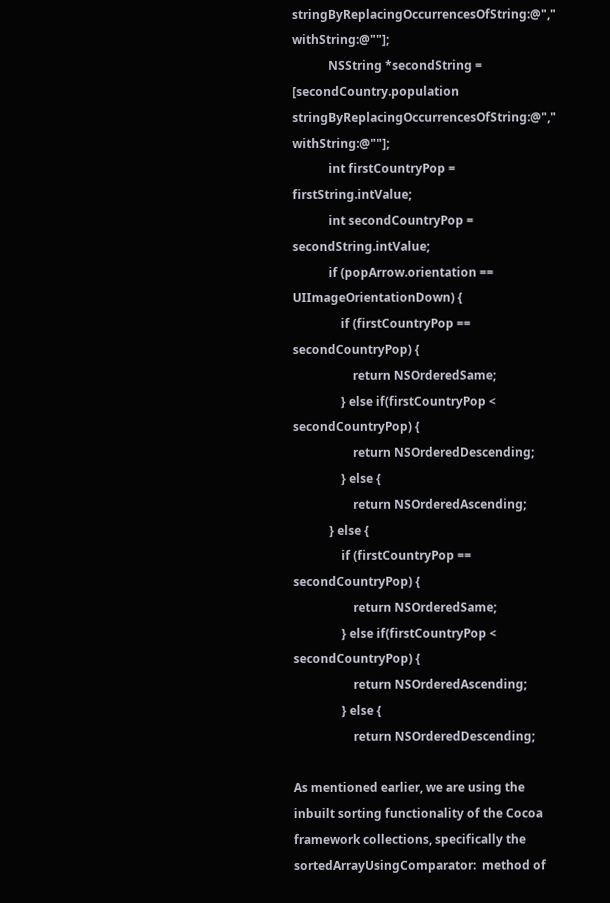stringByReplacingOccurrencesOfString:@"," withString:@""];
            NSString *secondString = [secondCountry.population stringByReplacingOccurrencesOfString:@"," withString:@""];
            int firstCountryPop = firstString.intValue;
            int secondCountryPop = secondString.intValue;
            if (popArrow.orientation == UIImageOrientationDown) {
                if (firstCountryPop == secondCountryPop) {
                    return NSOrderedSame;
                } else if(firstCountryPop < secondCountryPop) {
                    return NSOrderedDescending;
                } else {
                    return NSOrderedAscending;
            } else {
                if (firstCountryPop == secondCountryPop) {
                    return NSOrderedSame;
                } else if(firstCountryPop < secondCountryPop) {
                    return NSOrderedAscending;
                } else {
                    return NSOrderedDescending;

As mentioned earlier, we are using the inbuilt sorting functionality of the Cocoa framework collections, specifically the  sortedArrayUsingComparator:  method of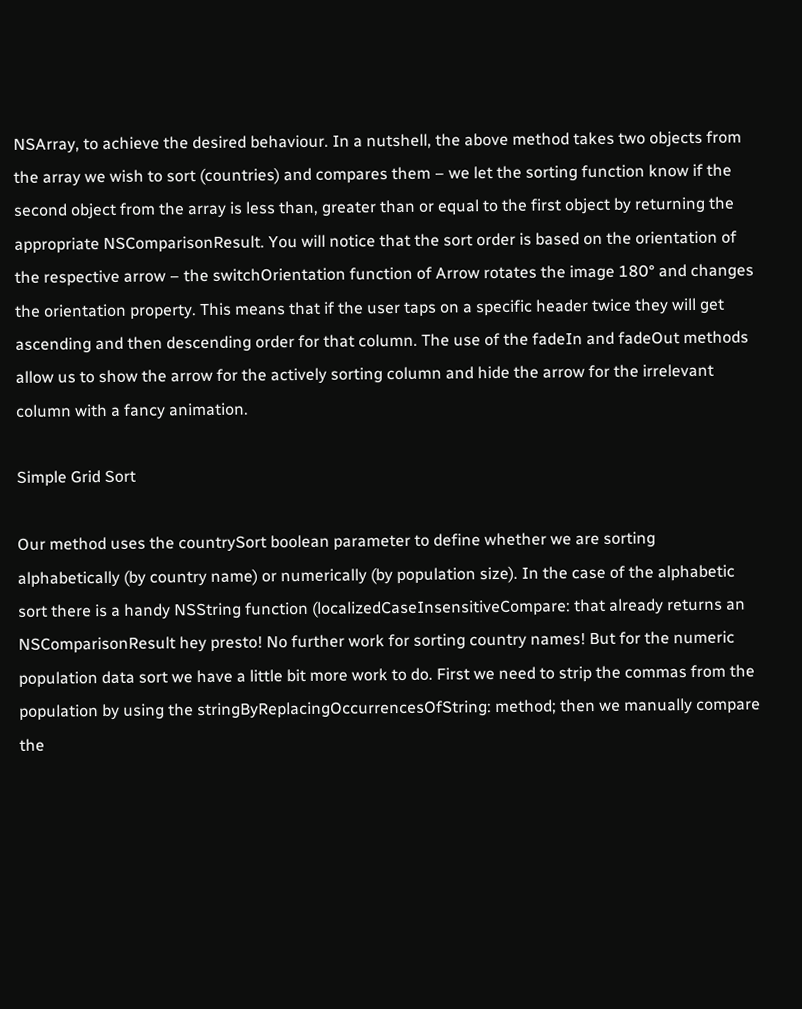NSArray, to achieve the desired behaviour. In a nutshell, the above method takes two objects from the array we wish to sort (countries) and compares them – we let the sorting function know if the second object from the array is less than, greater than or equal to the first object by returning the appropriate NSComparisonResult. You will notice that the sort order is based on the orientation of the respective arrow – the switchOrientation function of Arrow rotates the image 180° and changes the orientation property. This means that if the user taps on a specific header twice they will get ascending and then descending order for that column. The use of the fadeIn and fadeOut methods allow us to show the arrow for the actively sorting column and hide the arrow for the irrelevant column with a fancy animation.

Simple Grid Sort

Our method uses the countrySort boolean parameter to define whether we are sorting alphabetically (by country name) or numerically (by population size). In the case of the alphabetic sort there is a handy NSString function (localizedCaseInsensitiveCompare: that already returns an NSComparisonResult hey presto! No further work for sorting country names! But for the numeric population data sort we have a little bit more work to do. First we need to strip the commas from the population by using the stringByReplacingOccurrencesOfString: method; then we manually compare the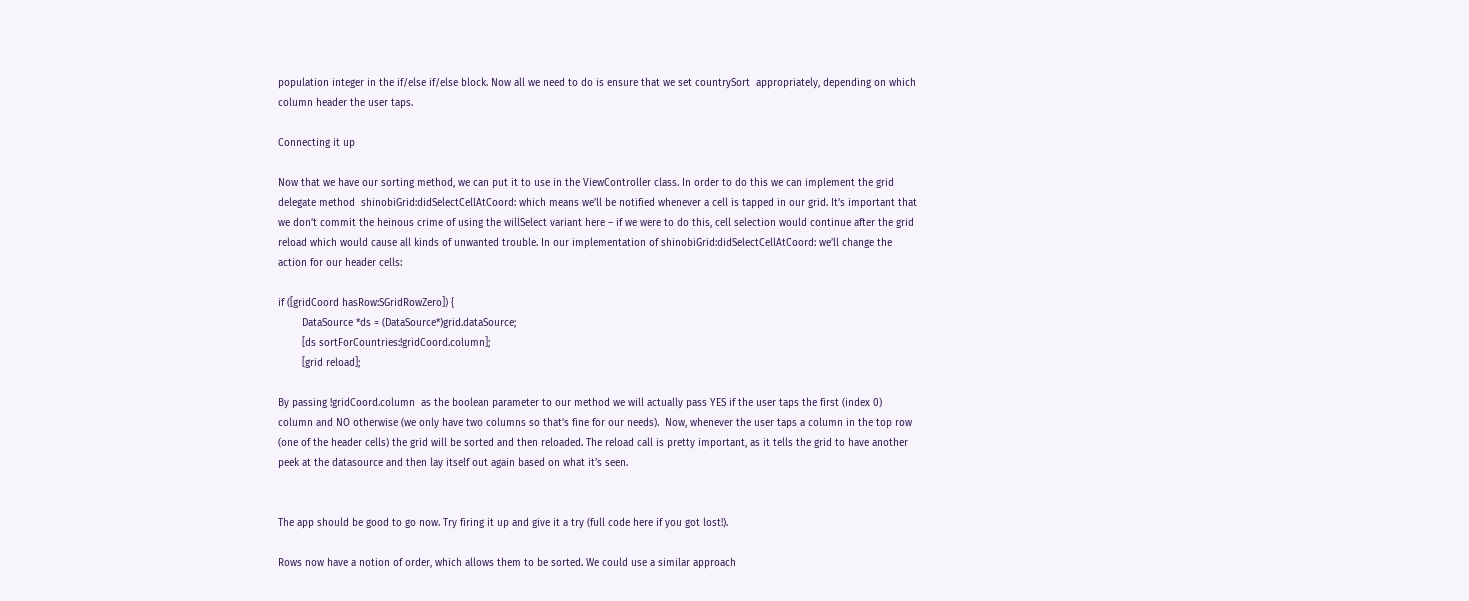population integer in the if/else if/else block. Now all we need to do is ensure that we set countrySort  appropriately, depending on which column header the user taps.

Connecting it up

Now that we have our sorting method, we can put it to use in the ViewController class. In order to do this we can implement the grid delegate method  shinobiGrid:didSelectCellAtCoord: which means we’ll be notified whenever a cell is tapped in our grid. It’s important that we don’t commit the heinous crime of using the willSelect variant here – if we were to do this, cell selection would continue after the grid reload which would cause all kinds of unwanted trouble. In our implementation of shinobiGrid:didSelectCellAtCoord: we’ll change the action for our header cells:

if ([gridCoord hasRow:SGridRowZero]) {
        DataSource *ds = (DataSource*)grid.dataSource;
        [ds sortForCountries:!gridCoord.column];
        [grid reload];

By passing !gridCoord.column  as the boolean parameter to our method we will actually pass YES if the user taps the first (index 0) column and NO otherwise (we only have two columns so that’s fine for our needs).  Now, whenever the user taps a column in the top row (one of the header cells) the grid will be sorted and then reloaded. The reload call is pretty important, as it tells the grid to have another peek at the datasource and then lay itself out again based on what it’s seen.


The app should be good to go now. Try firing it up and give it a try (full code here if you got lost!).

Rows now have a notion of order, which allows them to be sorted. We could use a similar approach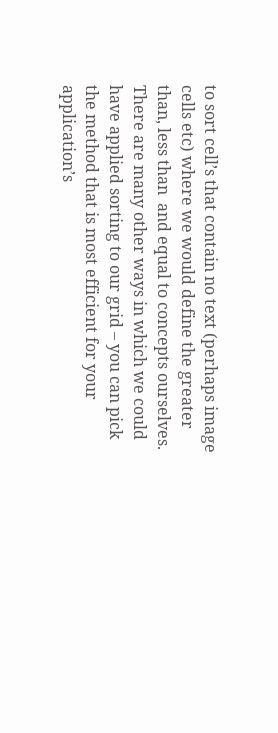to sort cell’s that contain no text (perhaps image cells etc) where we would define the greater than, less than  and equal to concepts ourselves. There are many other ways in which we could have applied sorting to our grid – you can pick the method that is most efficient for your application’s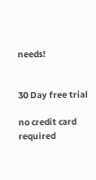needs!


30 Day free trial

no credit card required